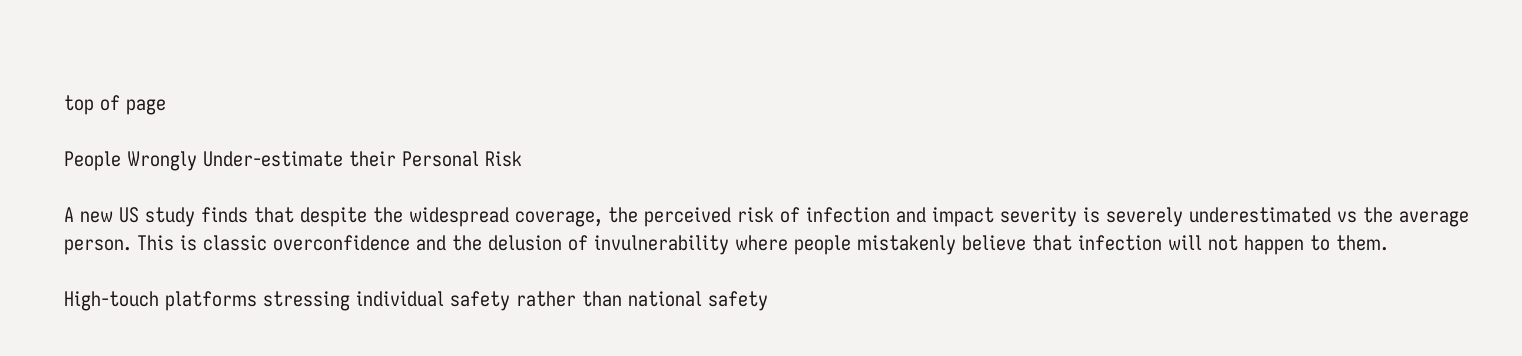top of page

People Wrongly Under-estimate their Personal Risk

A new US study finds that despite the widespread coverage, the perceived risk of infection and impact severity is severely underestimated vs the average person. This is classic overconfidence and the delusion of invulnerability where people mistakenly believe that infection will not happen to them.

High-touch platforms stressing individual safety rather than national safety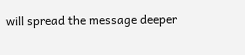will spread the message deeper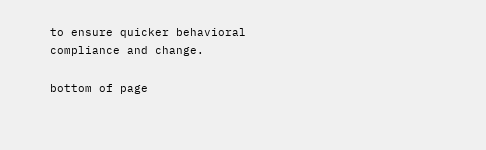to ensure quicker behavioral compliance and change.

bottom of page